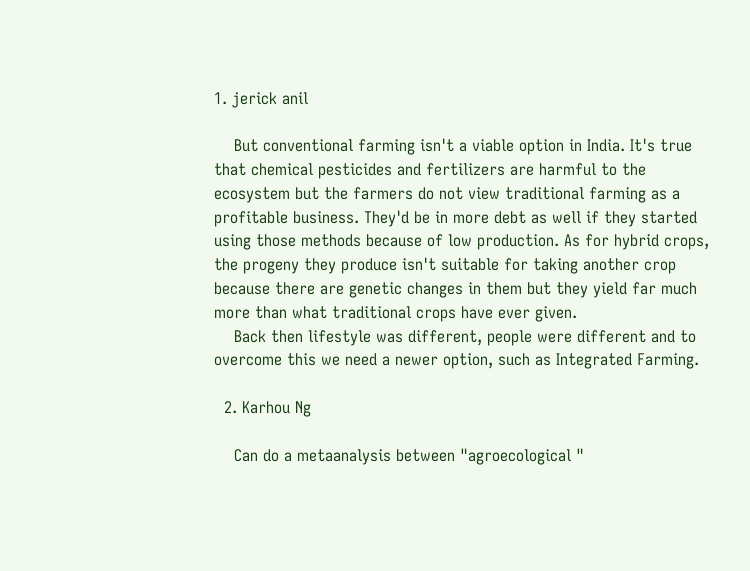1. jerick anil

    But conventional farming isn't a viable option in India. It's true that chemical pesticides and fertilizers are harmful to the ecosystem but the farmers do not view traditional farming as a profitable business. They'd be in more debt as well if they started using those methods because of low production. As for hybrid crops, the progeny they produce isn't suitable for taking another crop because there are genetic changes in them but they yield far much more than what traditional crops have ever given.
    Back then lifestyle was different, people were different and to overcome this we need a newer option, such as Integrated Farming.

  2. Karhou Ng

    Can do a metaanalysis between "agroecological "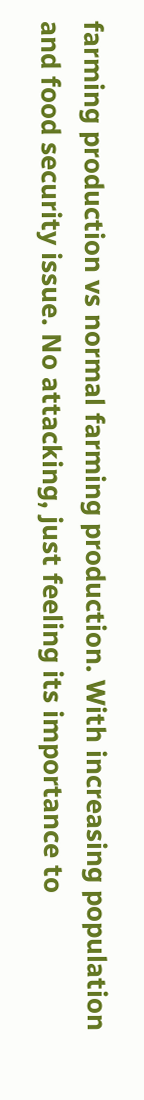farming production vs normal farming production. With increasing population and food security issue. No attacking, just feeling its importance to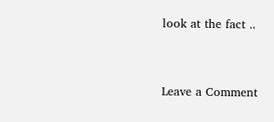look at the fact ..


Leave a Comment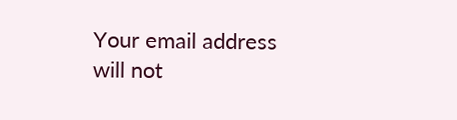Your email address will not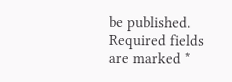be published. Required fields are marked *